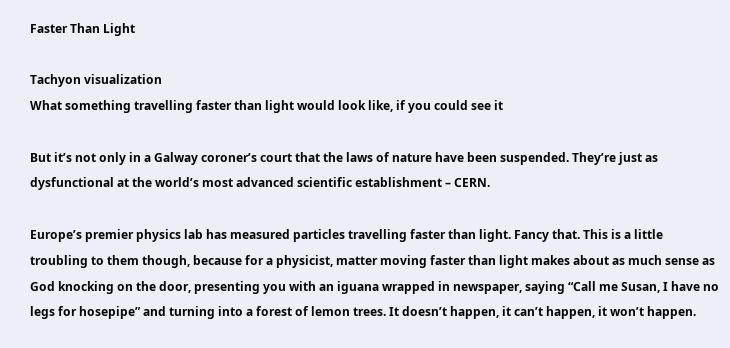Faster Than Light

Tachyon visualization
What something travelling faster than light would look like, if you could see it

But it’s not only in a Galway coroner’s court that the laws of nature have been suspended. They’re just as dysfunctional at the world’s most advanced scientific establishment – CERN.

Europe’s premier physics lab has measured particles travelling faster than light. Fancy that. This is a little troubling to them though, because for a physicist, matter moving faster than light makes about as much sense as God knocking on the door, presenting you with an iguana wrapped in newspaper, saying “Call me Susan, I have no legs for hosepipe” and turning into a forest of lemon trees. It doesn’t happen, it can’t happen, it won’t happen.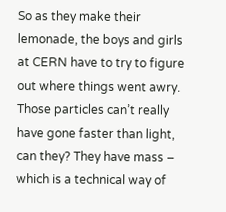So as they make their lemonade, the boys and girls at CERN have to try to figure out where things went awry. Those particles can’t really have gone faster than light, can they? They have mass – which is a technical way of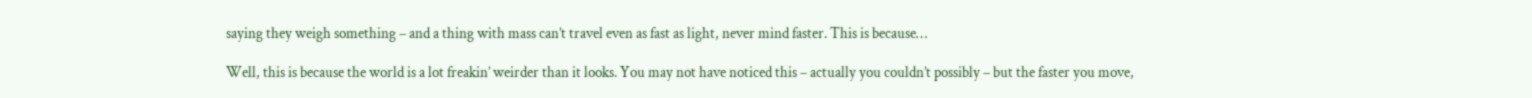saying they weigh something – and a thing with mass can’t travel even as fast as light, never mind faster. This is because…

Well, this is because the world is a lot freakin’ weirder than it looks. You may not have noticed this – actually you couldn’t possibly – but the faster you move,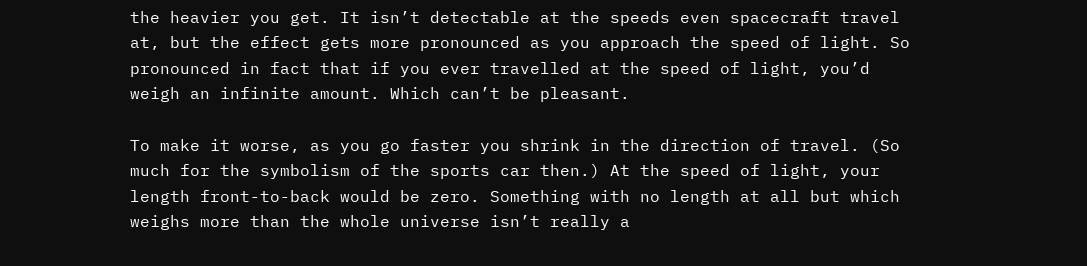the heavier you get. It isn’t detectable at the speeds even spacecraft travel at, but the effect gets more pronounced as you approach the speed of light. So pronounced in fact that if you ever travelled at the speed of light, you’d weigh an infinite amount. Which can’t be pleasant.

To make it worse, as you go faster you shrink in the direction of travel. (So much for the symbolism of the sports car then.) At the speed of light, your length front-to-back would be zero. Something with no length at all but which weighs more than the whole universe isn’t really a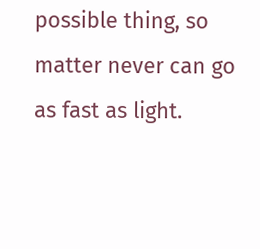possible thing, so matter never can go as fast as light.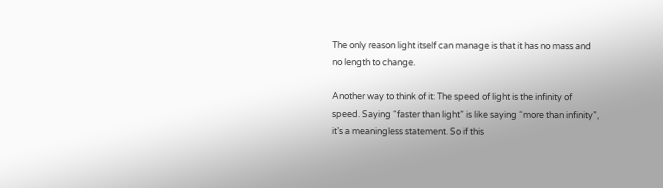The only reason light itself can manage is that it has no mass and no length to change.

Another way to think of it: The speed of light is the infinity of speed. Saying “faster than light” is like saying “more than infinity”, it’s a meaningless statement. So if this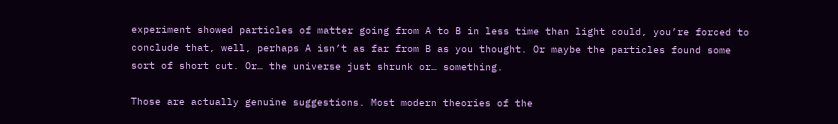experiment showed particles of matter going from A to B in less time than light could, you’re forced to conclude that, well, perhaps A isn’t as far from B as you thought. Or maybe the particles found some sort of short cut. Or… the universe just shrunk or… something.

Those are actually genuine suggestions. Most modern theories of the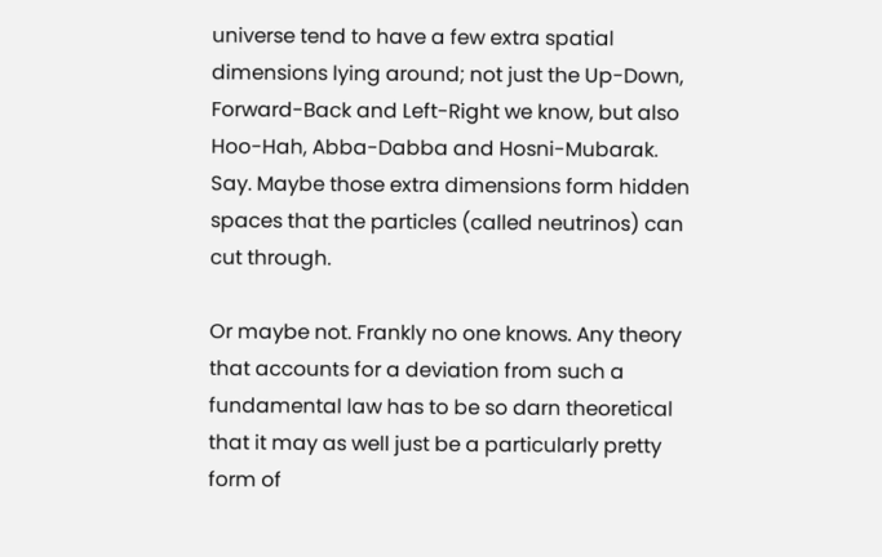universe tend to have a few extra spatial dimensions lying around; not just the Up-Down, Forward-Back and Left-Right we know, but also Hoo-Hah, Abba-Dabba and Hosni-Mubarak. Say. Maybe those extra dimensions form hidden spaces that the particles (called neutrinos) can cut through.

Or maybe not. Frankly no one knows. Any theory that accounts for a deviation from such a fundamental law has to be so darn theoretical that it may as well just be a particularly pretty form of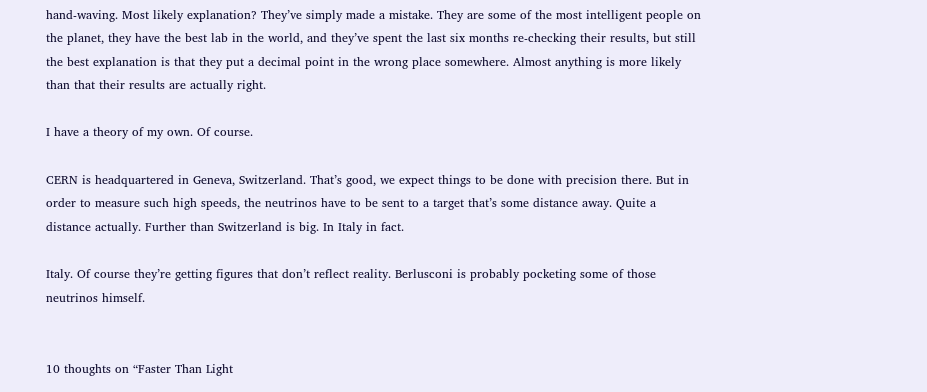hand-waving. Most likely explanation? They’ve simply made a mistake. They are some of the most intelligent people on the planet, they have the best lab in the world, and they’ve spent the last six months re-checking their results, but still the best explanation is that they put a decimal point in the wrong place somewhere. Almost anything is more likely than that their results are actually right.

I have a theory of my own. Of course.

CERN is headquartered in Geneva, Switzerland. That’s good, we expect things to be done with precision there. But in order to measure such high speeds, the neutrinos have to be sent to a target that’s some distance away. Quite a distance actually. Further than Switzerland is big. In Italy in fact.

Italy. Of course they’re getting figures that don’t reflect reality. Berlusconi is probably pocketing some of those neutrinos himself.


10 thoughts on “Faster Than Light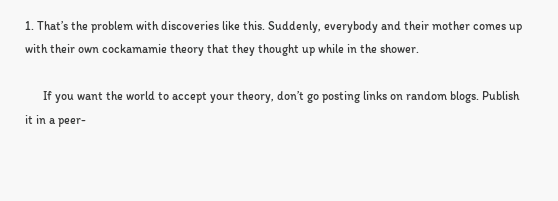1. That’s the problem with discoveries like this. Suddenly, everybody and their mother comes up with their own cockamamie theory that they thought up while in the shower.

      If you want the world to accept your theory, don’t go posting links on random blogs. Publish it in a peer-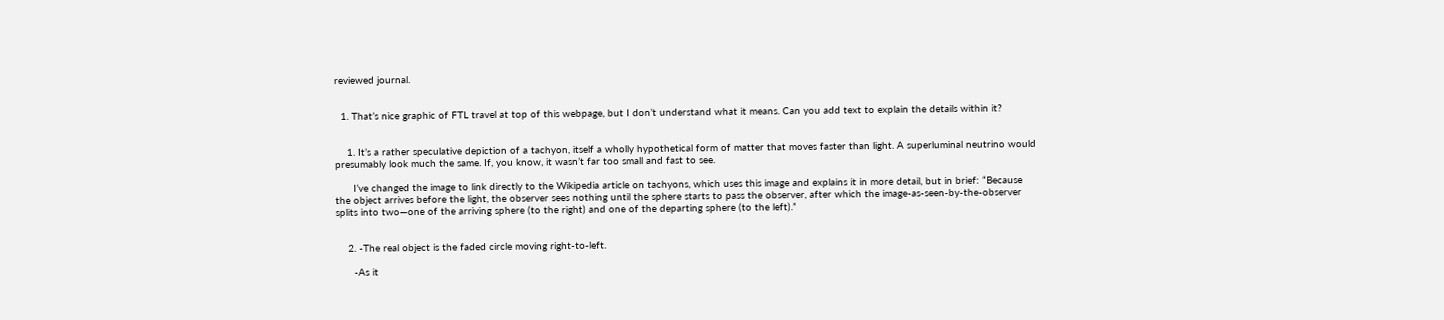reviewed journal.


  1. That’s nice graphic of FTL travel at top of this webpage, but I don’t understand what it means. Can you add text to explain the details within it?


    1. It’s a rather speculative depiction of a tachyon, itself a wholly hypothetical form of matter that moves faster than light. A superluminal neutrino would presumably look much the same. If, you know, it wasn’t far too small and fast to see.

      I’ve changed the image to link directly to the Wikipedia article on tachyons, which uses this image and explains it in more detail, but in brief: “Because the object arrives before the light, the observer sees nothing until the sphere starts to pass the observer, after which the image-as-seen-by-the-observer splits into two—one of the arriving sphere (to the right) and one of the departing sphere (to the left).”


    2. -The real object is the faded circle moving right-to-left.

      -As it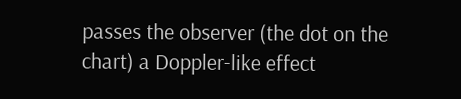passes the observer (the dot on the chart) a Doppler-like effect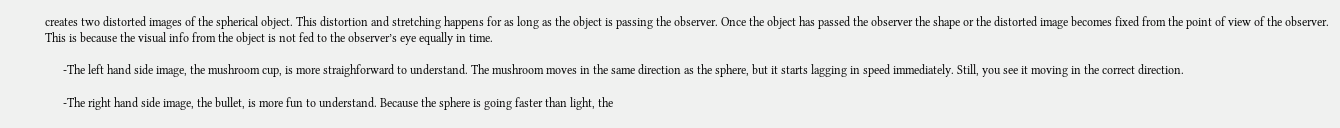creates two distorted images of the spherical object. This distortion and stretching happens for as long as the object is passing the observer. Once the object has passed the observer the shape or the distorted image becomes fixed from the point of view of the observer. This is because the visual info from the object is not fed to the observer’s eye equally in time.

      -The left hand side image, the mushroom cup, is more straighforward to understand. The mushroom moves in the same direction as the sphere, but it starts lagging in speed immediately. Still, you see it moving in the correct direction.

      -The right hand side image, the bullet, is more fun to understand. Because the sphere is going faster than light, the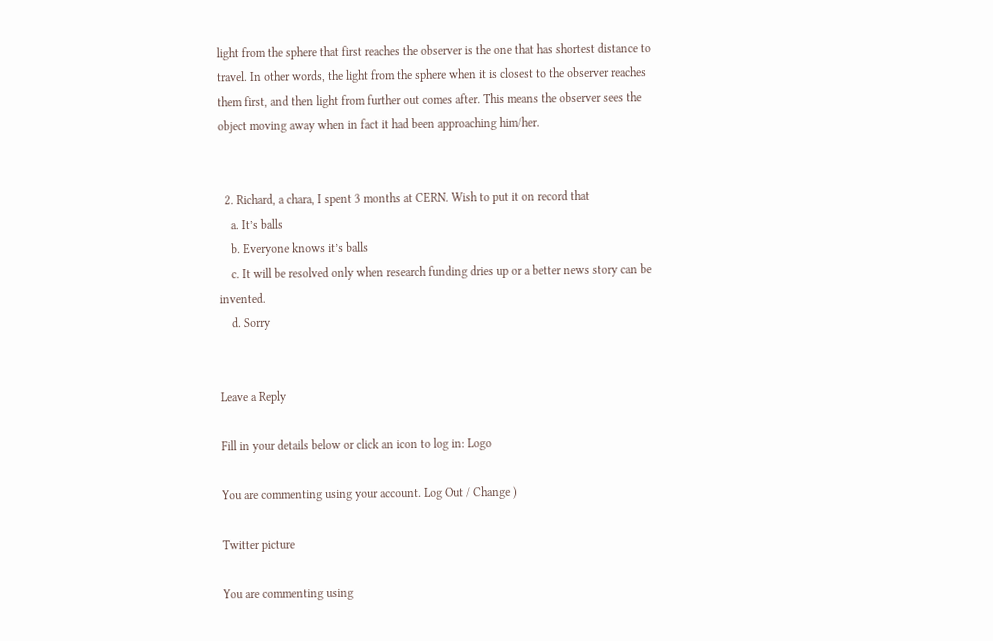light from the sphere that first reaches the observer is the one that has shortest distance to travel. In other words, the light from the sphere when it is closest to the observer reaches them first, and then light from further out comes after. This means the observer sees the object moving away when in fact it had been approaching him/her.


  2. Richard, a chara, I spent 3 months at CERN. Wish to put it on record that
    a. It’s balls
    b. Everyone knows it’s balls
    c. It will be resolved only when research funding dries up or a better news story can be invented.
    d. Sorry


Leave a Reply

Fill in your details below or click an icon to log in: Logo

You are commenting using your account. Log Out / Change )

Twitter picture

You are commenting using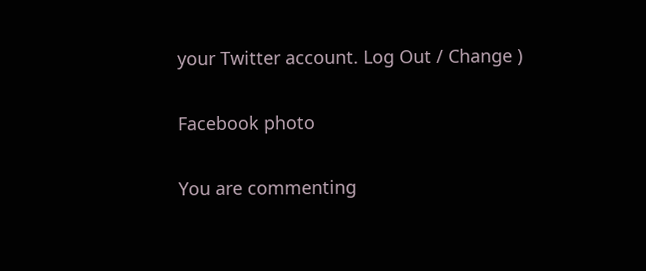your Twitter account. Log Out / Change )

Facebook photo

You are commenting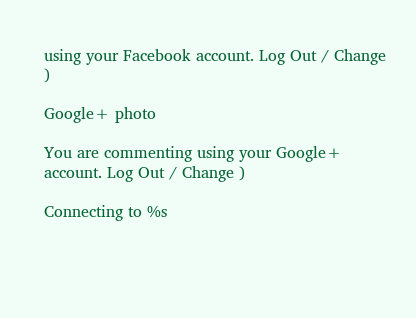using your Facebook account. Log Out / Change )

Google+ photo

You are commenting using your Google+ account. Log Out / Change )

Connecting to %s